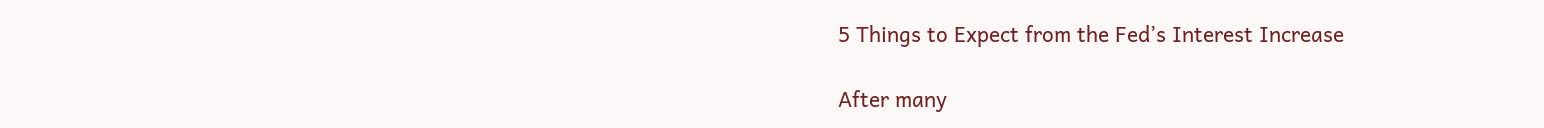5 Things to Expect from the Fed’s Interest Increase

After many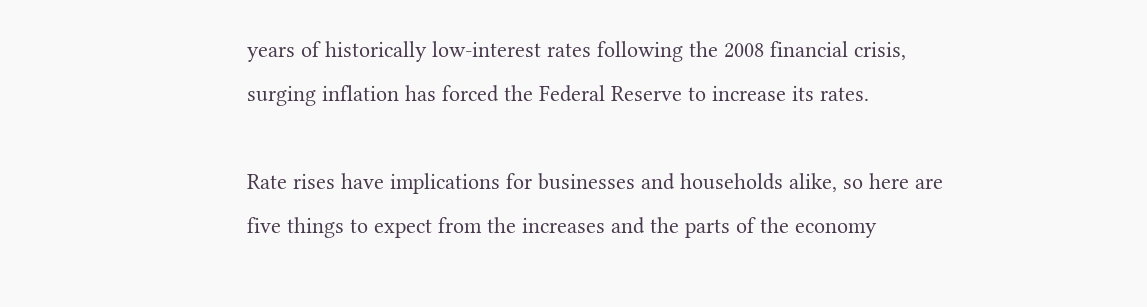years of historically low-interest rates following the 2008 financial crisis, surging inflation has forced the Federal Reserve to increase its rates.

Rate rises have implications for businesses and households alike, so here are five things to expect from the increases and the parts of the economy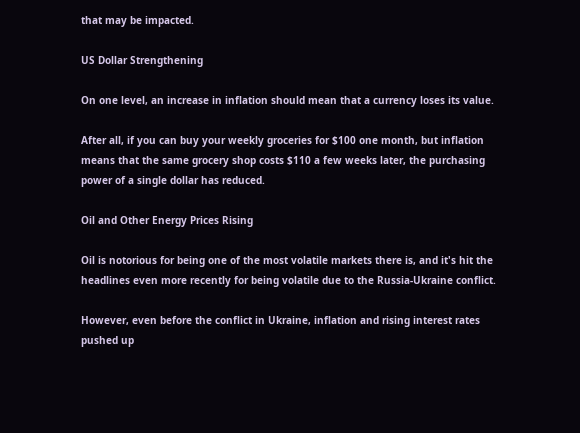that may be impacted.

US Dollar Strengthening

On one level, an increase in inflation should mean that a currency loses its value.

After all, if you can buy your weekly groceries for $100 one month, but inflation means that the same grocery shop costs $110 a few weeks later, the purchasing power of a single dollar has reduced.

Oil and Other Energy Prices Rising

Oil is notorious for being one of the most volatile markets there is, and it's hit the headlines even more recently for being volatile due to the Russia-Ukraine conflict.

However, even before the conflict in Ukraine, inflation and rising interest rates pushed up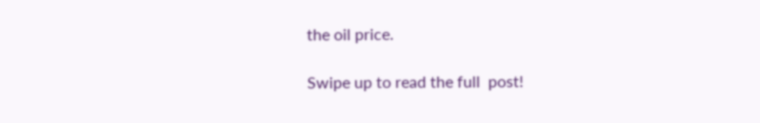the oil price.

Swipe up to read the full  post!